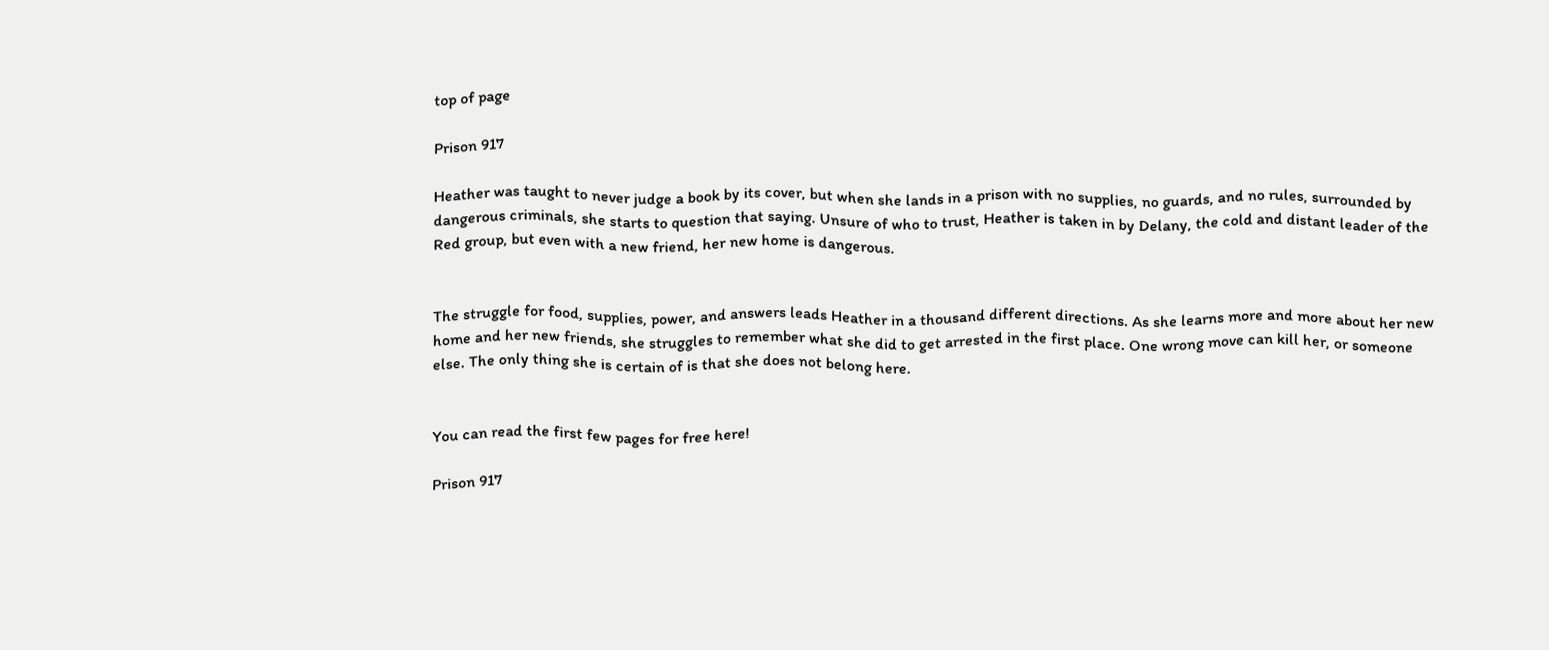top of page

Prison 917

Heather was taught to never judge a book by its cover, but when she lands in a prison with no supplies, no guards, and no rules, surrounded by dangerous criminals, she starts to question that saying. Unsure of who to trust, Heather is taken in by Delany, the cold and distant leader of the Red group, but even with a new friend, her new home is dangerous.


The struggle for food, supplies, power, and answers leads Heather in a thousand different directions. As she learns more and more about her new home and her new friends, she struggles to remember what she did to get arrested in the first place. One wrong move can kill her, or someone else. The only thing she is certain of is that she does not belong here.


You can read the first few pages for free here!

Prison 917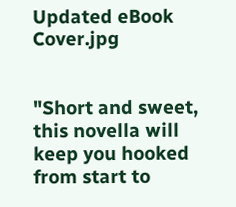Updated eBook Cover.jpg


"Short and sweet, this novella will keep you hooked from start to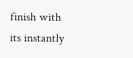finish with its instantly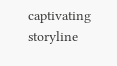captivating storyline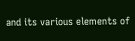and its various elements of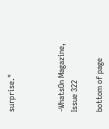surprise."



-WhatsOn Magazine, Issue 322

bottom of page